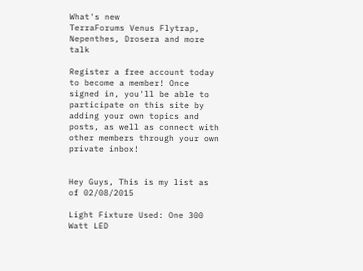What's new
TerraForums Venus Flytrap, Nepenthes, Drosera and more talk

Register a free account today to become a member! Once signed in, you'll be able to participate on this site by adding your own topics and posts, as well as connect with other members through your own private inbox!


Hey Guys, This is my list as of 02/08/2015

Light Fixture Used: One 300 Watt LED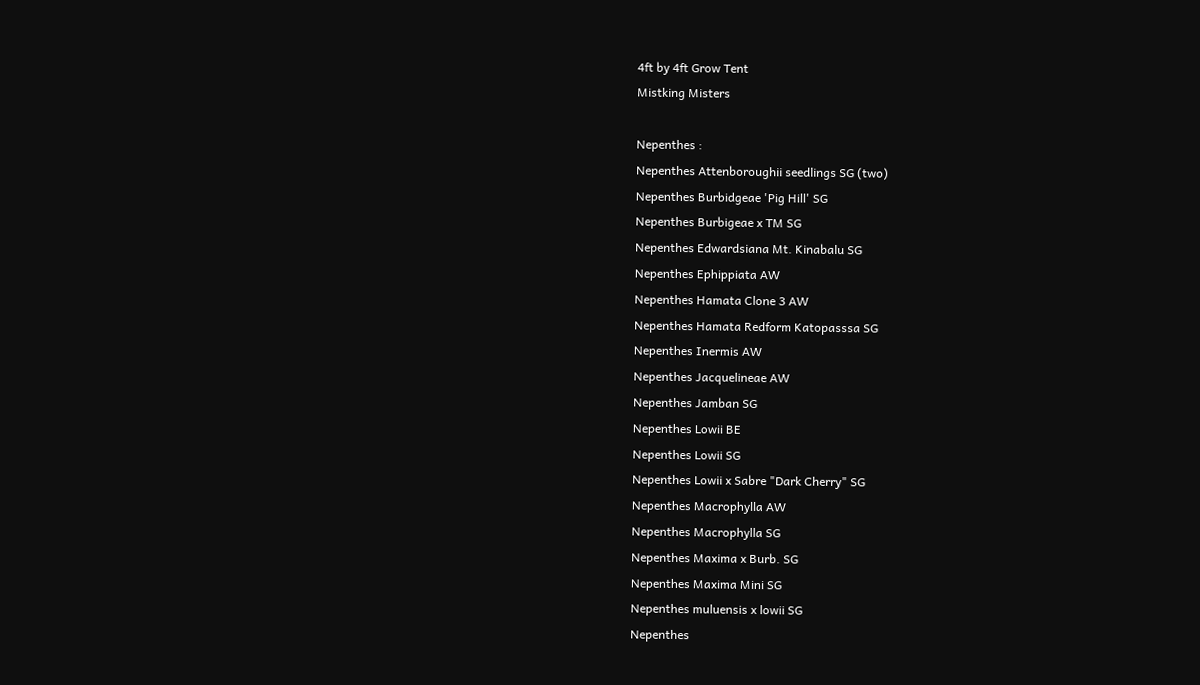4ft by 4ft Grow Tent
Mistking Misters

Nepenthes :
Nepenthes Attenboroughii seedlings SG (two)
Nepenthes Burbidgeae 'Pig Hill' SG
Nepenthes Burbigeae x TM SG
Nepenthes Edwardsiana Mt. Kinabalu SG
Nepenthes Ephippiata AW
Nepenthes Hamata Clone 3 AW
Nepenthes Hamata Redform Katopasssa SG
Nepenthes Inermis AW
Nepenthes Jacquelineae AW
Nepenthes Jamban SG
Nepenthes Lowii BE
Nepenthes Lowii SG
Nepenthes Lowii x Sabre "Dark Cherry" SG
Nepenthes Macrophylla AW
Nepenthes Macrophylla SG
Nepenthes Maxima x Burb. SG
Nepenthes Maxima Mini SG
Nepenthes muluensis x lowii SG
Nepenthes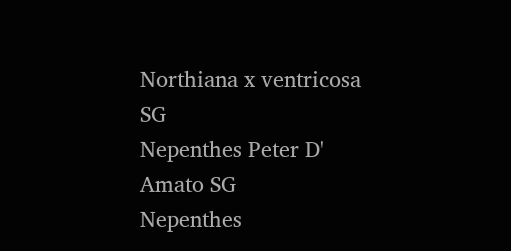Northiana x ventricosa SG
Nepenthes Peter D' Amato SG
Nepenthes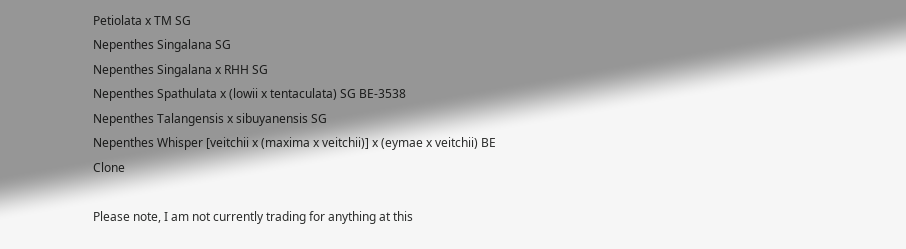Petiolata x TM SG
Nepenthes Singalana SG
Nepenthes Singalana x RHH SG
Nepenthes Spathulata x (lowii x tentaculata) SG BE-3538
Nepenthes Talangensis x sibuyanensis SG
Nepenthes Whisper [veitchii x (maxima x veitchii)] x (eymae x veitchii) BE Clone

Please note, I am not currently trading for anything at this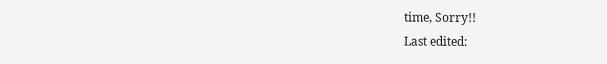time, Sorry!!
Last edited: